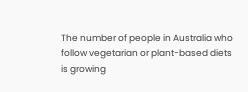The number of people in Australia who follow vegetarian or plant-based diets is growing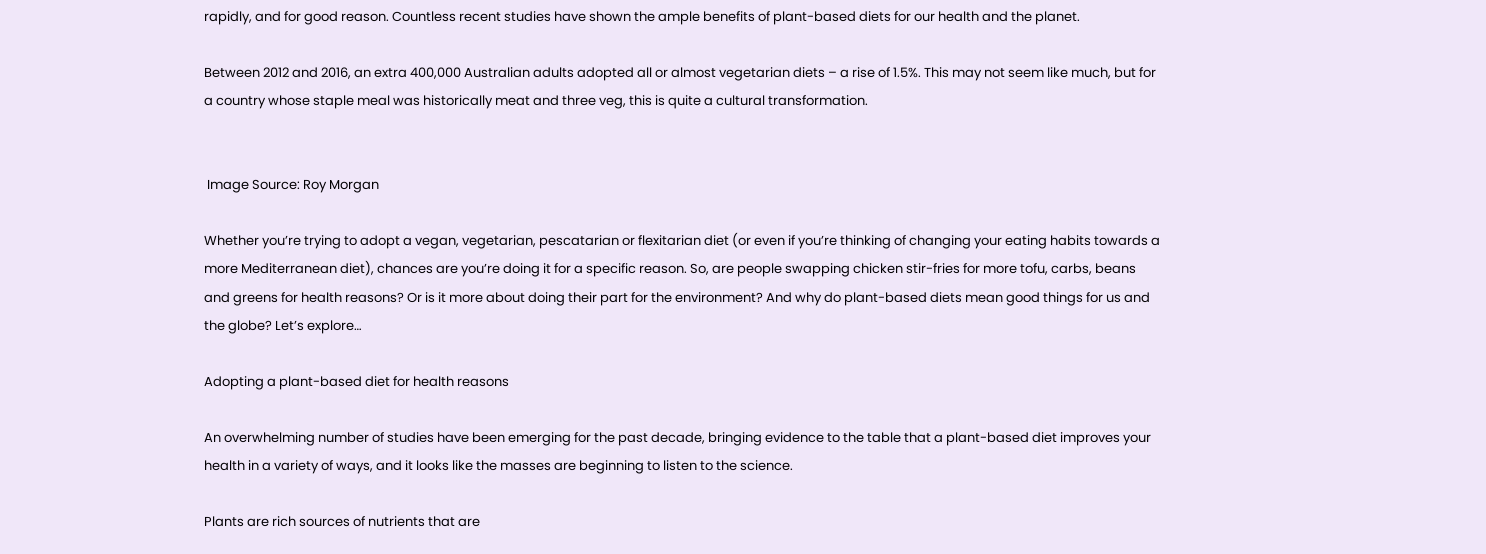rapidly, and for good reason. Countless recent studies have shown the ample benefits of plant-based diets for our health and the planet.

Between 2012 and 2016, an extra 400,000 Australian adults adopted all or almost vegetarian diets – a rise of 1.5%. This may not seem like much, but for a country whose staple meal was historically meat and three veg, this is quite a cultural transformation.


 Image Source: Roy Morgan

Whether you’re trying to adopt a vegan, vegetarian, pescatarian or flexitarian diet (or even if you’re thinking of changing your eating habits towards a more Mediterranean diet), chances are you’re doing it for a specific reason. So, are people swapping chicken stir-fries for more tofu, carbs, beans and greens for health reasons? Or is it more about doing their part for the environment? And why do plant-based diets mean good things for us and the globe? Let’s explore…

Adopting a plant-based diet for health reasons

An overwhelming number of studies have been emerging for the past decade, bringing evidence to the table that a plant-based diet improves your health in a variety of ways, and it looks like the masses are beginning to listen to the science.

Plants are rich sources of nutrients that are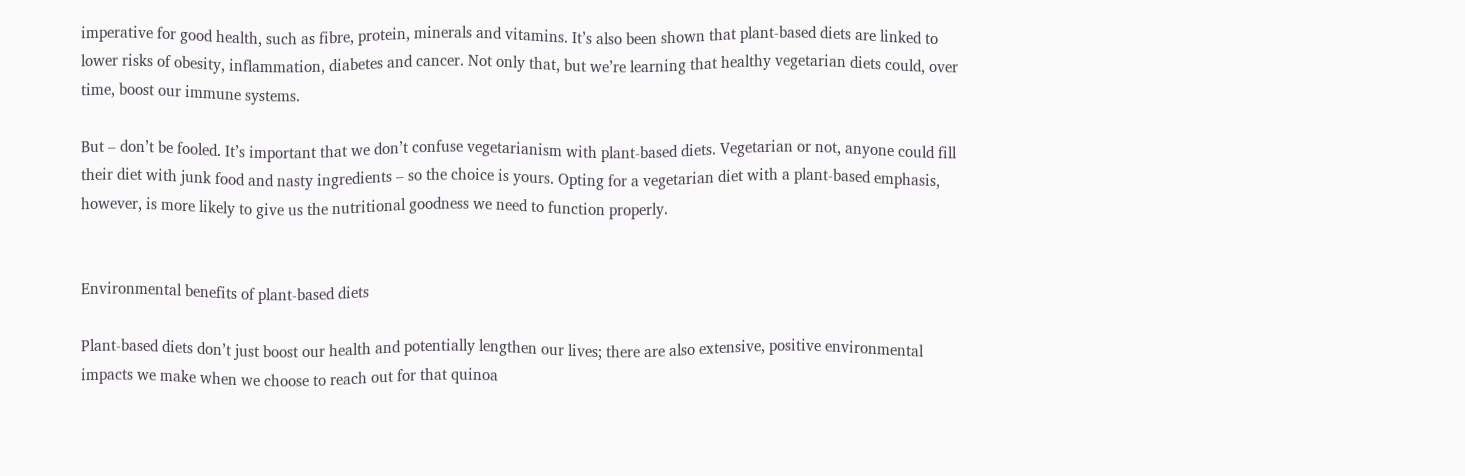imperative for good health, such as fibre, protein, minerals and vitamins. It’s also been shown that plant-based diets are linked to lower risks of obesity, inflammation, diabetes and cancer. Not only that, but we’re learning that healthy vegetarian diets could, over time, boost our immune systems.

But – don’t be fooled. It’s important that we don’t confuse vegetarianism with plant-based diets. Vegetarian or not, anyone could fill their diet with junk food and nasty ingredients – so the choice is yours. Opting for a vegetarian diet with a plant-based emphasis, however, is more likely to give us the nutritional goodness we need to function properly.


Environmental benefits of plant-based diets

Plant-based diets don’t just boost our health and potentially lengthen our lives; there are also extensive, positive environmental impacts we make when we choose to reach out for that quinoa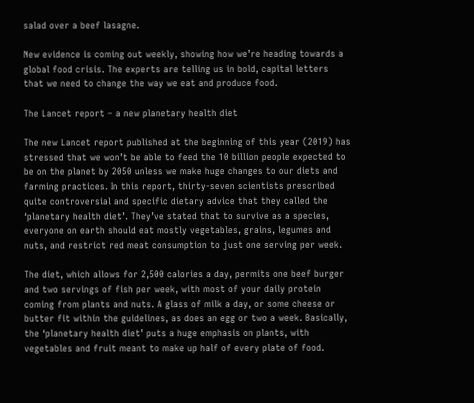salad over a beef lasagne.

New evidence is coming out weekly, showing how we’re heading towards a global food crisis. The experts are telling us in bold, capital letters that we need to change the way we eat and produce food.

The Lancet report – a new planetary health diet

The new Lancet report published at the beginning of this year (2019) has stressed that we won’t be able to feed the 10 billion people expected to be on the planet by 2050 unless we make huge changes to our diets and farming practices. In this report, thirty-seven scientists prescribed quite controversial and specific dietary advice that they called the ‘planetary health diet’. They’ve stated that to survive as a species, everyone on earth should eat mostly vegetables, grains, legumes and nuts, and restrict red meat consumption to just one serving per week.

The diet, which allows for 2,500 calories a day, permits one beef burger and two servings of fish per week, with most of your daily protein coming from plants and nuts. A glass of milk a day, or some cheese or butter fit within the guidelines, as does an egg or two a week. Basically, the ‘planetary health diet’ puts a huge emphasis on plants, with vegetables and fruit meant to make up half of every plate of food.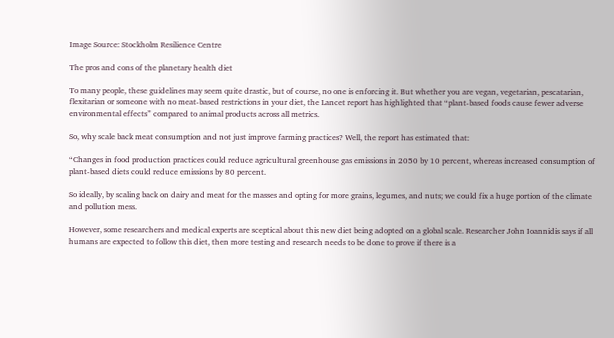Image Source: Stockholm Resilience Centre

The pros and cons of the planetary health diet

To many people, these guidelines may seem quite drastic, but of course, no one is enforcing it. But whether you are vegan, vegetarian, pescatarian, flexitarian or someone with no meat-based restrictions in your diet, the Lancet report has highlighted that “plant-based foods cause fewer adverse environmental effects” compared to animal products across all metrics.

So, why scale back meat consumption and not just improve farming practices? Well, the report has estimated that:

“Changes in food production practices could reduce agricultural greenhouse gas emissions in 2050 by 10 percent, whereas increased consumption of plant-based diets could reduce emissions by 80 percent.

So ideally, by scaling back on dairy and meat for the masses and opting for more grains, legumes, and nuts; we could fix a huge portion of the climate and pollution mess.

However, some researchers and medical experts are sceptical about this new diet being adopted on a global scale. Researcher John Ioannidis says if all humans are expected to follow this diet, then more testing and research needs to be done to prove if there is a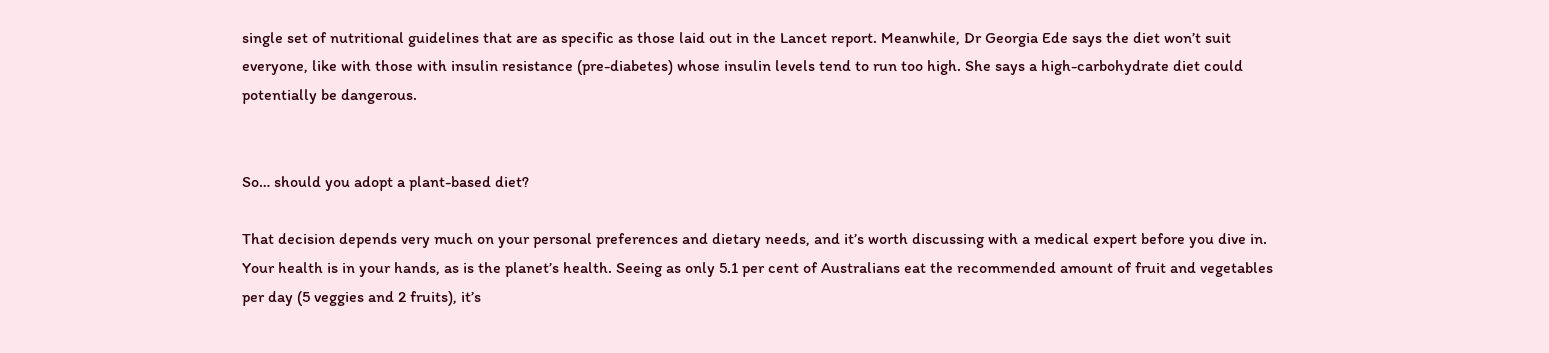single set of nutritional guidelines that are as specific as those laid out in the Lancet report. Meanwhile, Dr Georgia Ede says the diet won’t suit everyone, like with those with insulin resistance (pre-diabetes) whose insulin levels tend to run too high. She says a high-carbohydrate diet could potentially be dangerous.


So… should you adopt a plant-based diet?

That decision depends very much on your personal preferences and dietary needs, and it’s worth discussing with a medical expert before you dive in. Your health is in your hands, as is the planet’s health. Seeing as only 5.1 per cent of Australians eat the recommended amount of fruit and vegetables per day (5 veggies and 2 fruits), it’s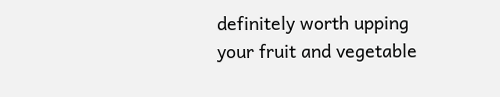definitely worth upping your fruit and vegetable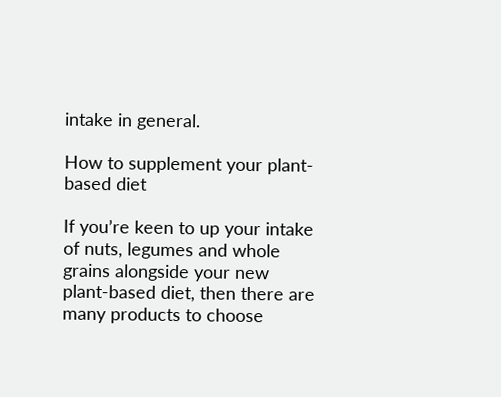intake in general.

How to supplement your plant-based diet

If you’re keen to up your intake of nuts, legumes and whole grains alongside your new plant-based diet, then there are many products to choose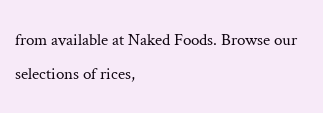from available at Naked Foods. Browse our selections of rices,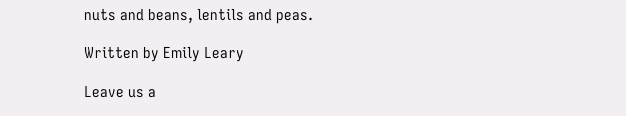nuts and beans, lentils and peas.

Written by Emily Leary

Leave us a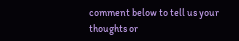comment below to tell us your thoughts or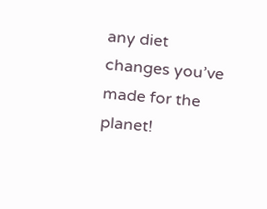any diet changes you’ve made for the planet!